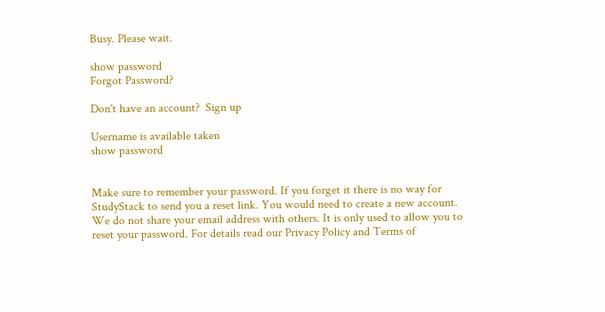Busy. Please wait.

show password
Forgot Password?

Don't have an account?  Sign up

Username is available taken
show password


Make sure to remember your password. If you forget it there is no way for StudyStack to send you a reset link. You would need to create a new account.
We do not share your email address with others. It is only used to allow you to reset your password. For details read our Privacy Policy and Terms of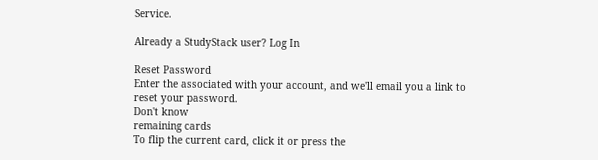Service.

Already a StudyStack user? Log In

Reset Password
Enter the associated with your account, and we'll email you a link to reset your password.
Don't know
remaining cards
To flip the current card, click it or press the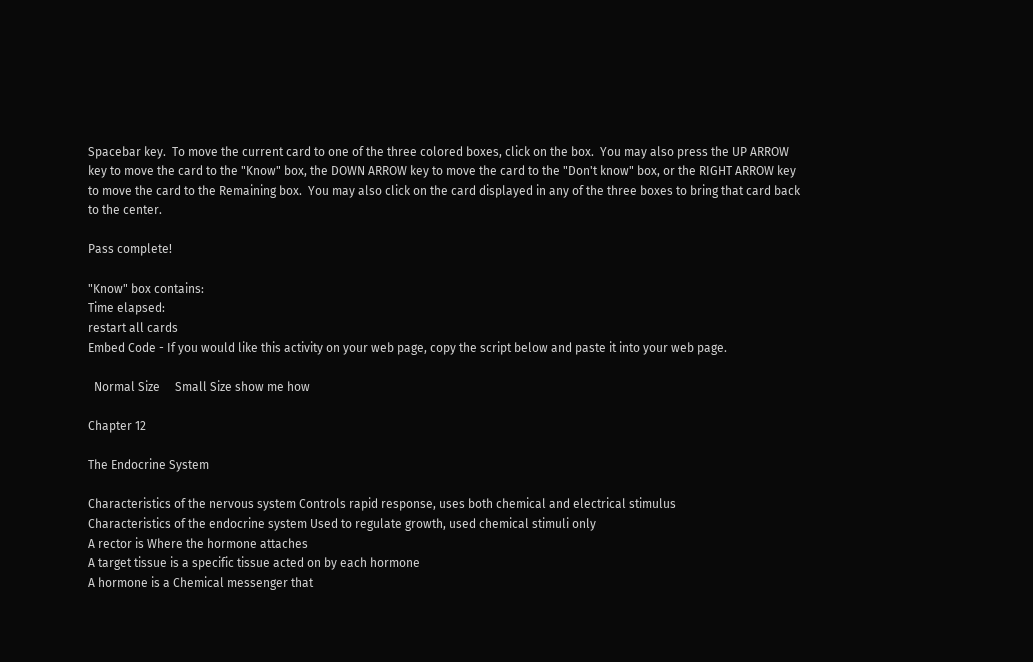Spacebar key.  To move the current card to one of the three colored boxes, click on the box.  You may also press the UP ARROW key to move the card to the "Know" box, the DOWN ARROW key to move the card to the "Don't know" box, or the RIGHT ARROW key to move the card to the Remaining box.  You may also click on the card displayed in any of the three boxes to bring that card back to the center.

Pass complete!

"Know" box contains:
Time elapsed:
restart all cards
Embed Code - If you would like this activity on your web page, copy the script below and paste it into your web page.

  Normal Size     Small Size show me how

Chapter 12

The Endocrine System

Characteristics of the nervous system Controls rapid response, uses both chemical and electrical stimulus
Characteristics of the endocrine system Used to regulate growth, used chemical stimuli only
A rector is Where the hormone attaches
A target tissue is a specific tissue acted on by each hormone
A hormone is a Chemical messenger that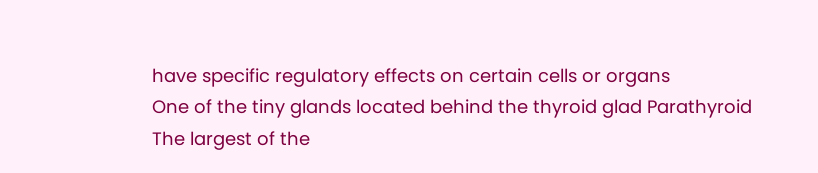have specific regulatory effects on certain cells or organs
One of the tiny glands located behind the thyroid glad Parathyroid
The largest of the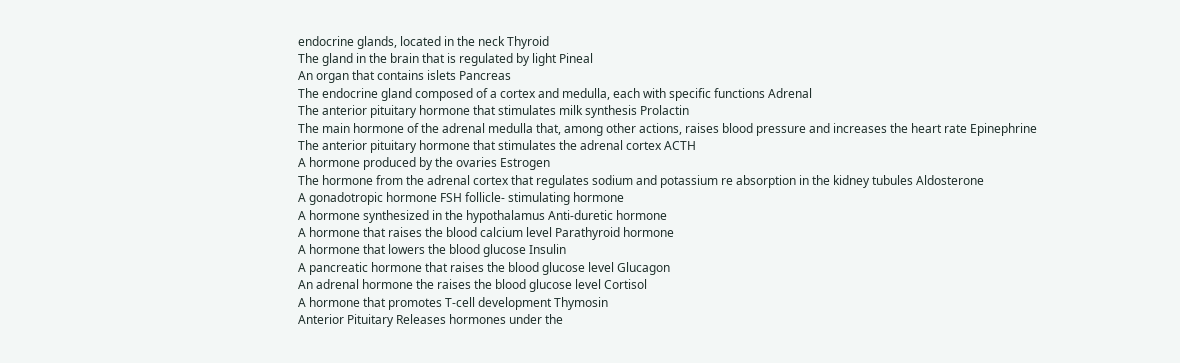endocrine glands, located in the neck Thyroid
The gland in the brain that is regulated by light Pineal
An organ that contains islets Pancreas
The endocrine gland composed of a cortex and medulla, each with specific functions Adrenal
The anterior pituitary hormone that stimulates milk synthesis Prolactin
The main hormone of the adrenal medulla that, among other actions, raises blood pressure and increases the heart rate Epinephrine
The anterior pituitary hormone that stimulates the adrenal cortex ACTH
A hormone produced by the ovaries Estrogen
The hormone from the adrenal cortex that regulates sodium and potassium re absorption in the kidney tubules Aldosterone
A gonadotropic hormone FSH follicle- stimulating hormone
A hormone synthesized in the hypothalamus Anti-duretic hormone
A hormone that raises the blood calcium level Parathyroid hormone
A hormone that lowers the blood glucose Insulin
A pancreatic hormone that raises the blood glucose level Glucagon
An adrenal hormone the raises the blood glucose level Cortisol
A hormone that promotes T-cell development Thymosin
Anterior Pituitary Releases hormones under the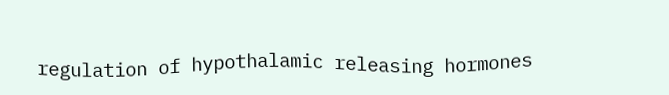regulation of hypothalamic releasing hormones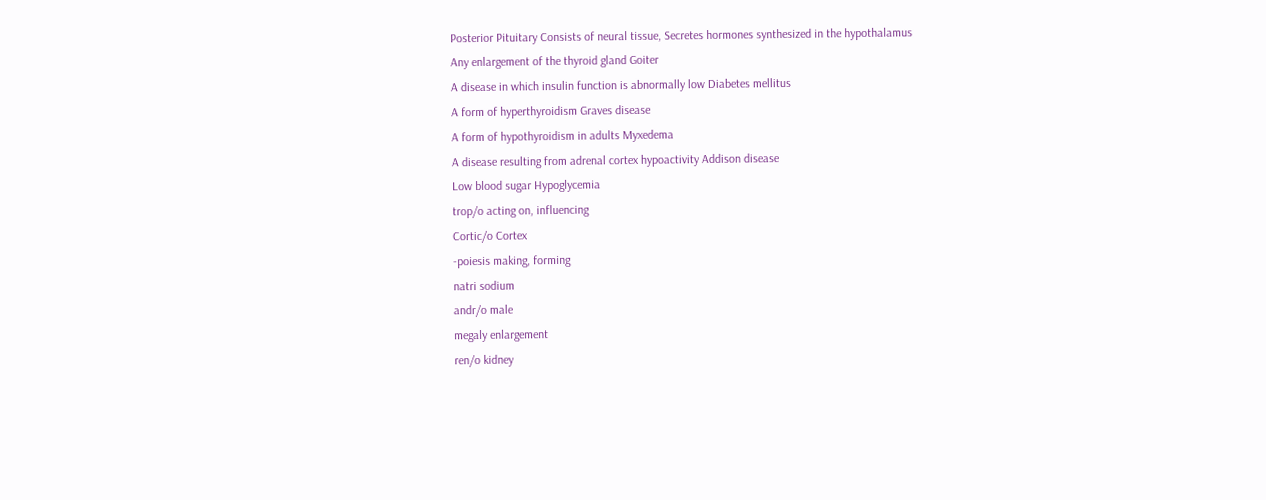Posterior Pituitary Consists of neural tissue, Secretes hormones synthesized in the hypothalamus
Any enlargement of the thyroid gland Goiter
A disease in which insulin function is abnormally low Diabetes mellitus
A form of hyperthyroidism Graves disease
A form of hypothyroidism in adults Myxedema
A disease resulting from adrenal cortex hypoactivity Addison disease
Low blood sugar Hypoglycemia
trop/o acting on, influencing
Cortic/o Cortex
-poiesis making, forming
natri sodium
andr/o male
megaly enlargement
ren/o kidney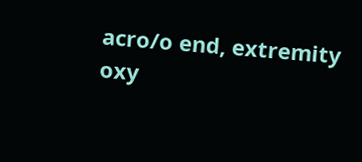acro/o end, extremity
oxy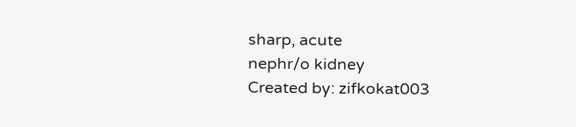sharp, acute
nephr/o kidney
Created by: zifkokat003